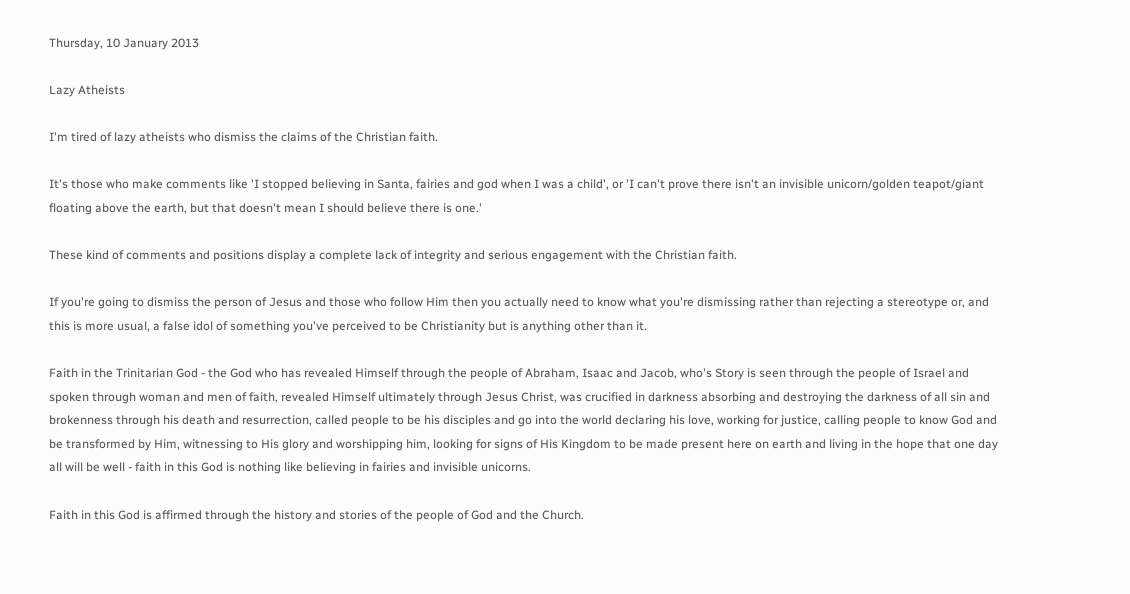Thursday, 10 January 2013

Lazy Atheists

I'm tired of lazy atheists who dismiss the claims of the Christian faith.

It's those who make comments like 'I stopped believing in Santa, fairies and god when I was a child', or 'I can't prove there isn't an invisible unicorn/golden teapot/giant floating above the earth, but that doesn't mean I should believe there is one.'

These kind of comments and positions display a complete lack of integrity and serious engagement with the Christian faith.

If you're going to dismiss the person of Jesus and those who follow Him then you actually need to know what you're dismissing rather than rejecting a stereotype or, and this is more usual, a false idol of something you've perceived to be Christianity but is anything other than it.

Faith in the Trinitarian God - the God who has revealed Himself through the people of Abraham, Isaac and Jacob, who's Story is seen through the people of Israel and spoken through woman and men of faith, revealed Himself ultimately through Jesus Christ, was crucified in darkness absorbing and destroying the darkness of all sin and brokenness through his death and resurrection, called people to be his disciples and go into the world declaring his love, working for justice, calling people to know God and be transformed by Him, witnessing to His glory and worshipping him, looking for signs of His Kingdom to be made present here on earth and living in the hope that one day all will be well - faith in this God is nothing like believing in fairies and invisible unicorns.

Faith in this God is affirmed through the history and stories of the people of God and the Church.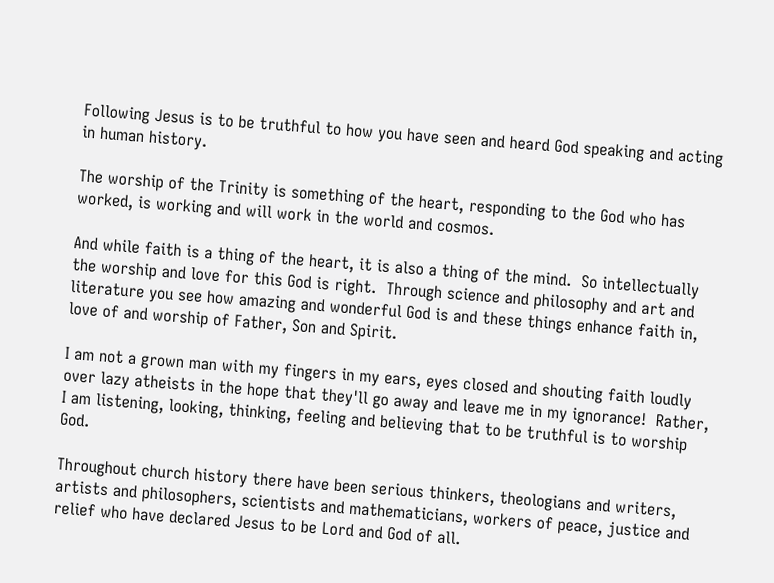Following Jesus is to be truthful to how you have seen and heard God speaking and acting in human history.

The worship of the Trinity is something of the heart, responding to the God who has worked, is working and will work in the world and cosmos.

And while faith is a thing of the heart, it is also a thing of the mind.  So intellectually the worship and love for this God is right.  Through science and philosophy and art and literature you see how amazing and wonderful God is and these things enhance faith in, love of and worship of Father, Son and Spirit.

I am not a grown man with my fingers in my ears, eyes closed and shouting faith loudly over lazy atheists in the hope that they'll go away and leave me in my ignorance!  Rather, I am listening, looking, thinking, feeling and believing that to be truthful is to worship God.

Throughout church history there have been serious thinkers, theologians and writers, artists and philosophers, scientists and mathematicians, workers of peace, justice and relief who have declared Jesus to be Lord and God of all.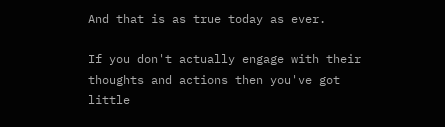And that is as true today as ever.

If you don't actually engage with their thoughts and actions then you've got little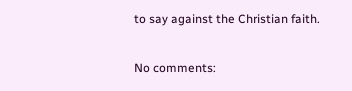to say against the Christian faith.

No comments: